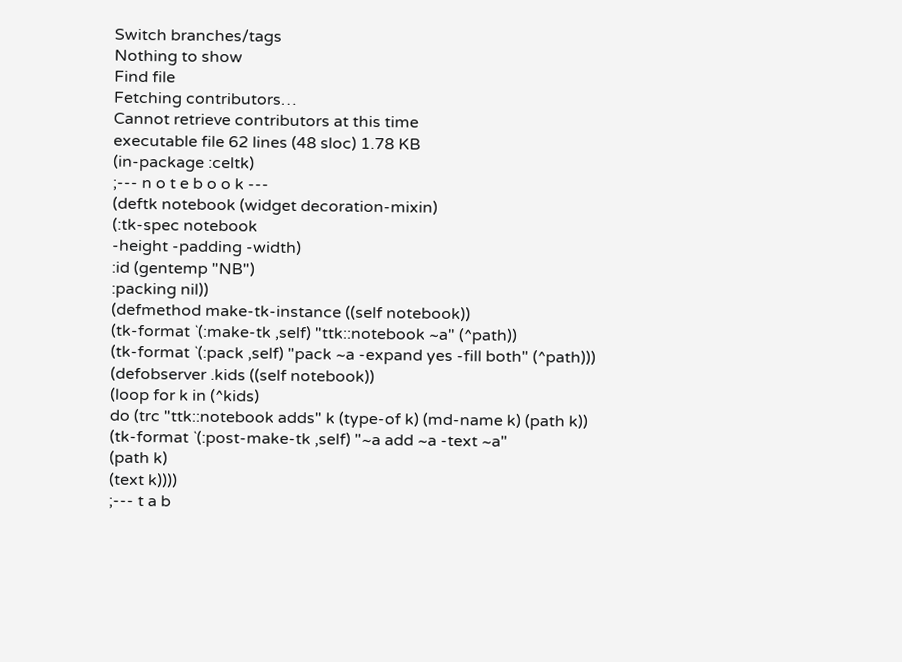Switch branches/tags
Nothing to show
Find file
Fetching contributors…
Cannot retrieve contributors at this time
executable file 62 lines (48 sloc) 1.78 KB
(in-package :celtk)
;--- n o t e b o o k ---
(deftk notebook (widget decoration-mixin)
(:tk-spec notebook
-height -padding -width)
:id (gentemp "NB")
:packing nil))
(defmethod make-tk-instance ((self notebook))
(tk-format `(:make-tk ,self) "ttk::notebook ~a" (^path))
(tk-format `(:pack ,self) "pack ~a -expand yes -fill both" (^path)))
(defobserver .kids ((self notebook))
(loop for k in (^kids)
do (trc "ttk::notebook adds" k (type-of k) (md-name k) (path k))
(tk-format `(:post-make-tk ,self) "~a add ~a -text ~a"
(path k)
(text k))))
;--- t a b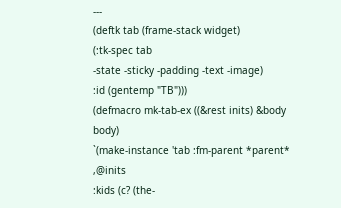---
(deftk tab (frame-stack widget)
(:tk-spec tab
-state -sticky -padding -text -image)
:id (gentemp "TB")))
(defmacro mk-tab-ex ((&rest inits) &body body)
`(make-instance 'tab :fm-parent *parent* ,@inits
:kids (c? (the-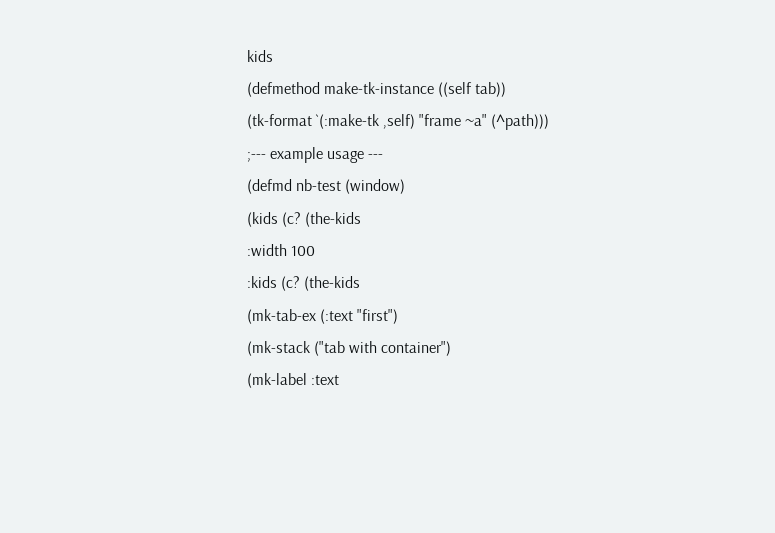kids
(defmethod make-tk-instance ((self tab))
(tk-format `(:make-tk ,self) "frame ~a" (^path)))
;--- example usage ---
(defmd nb-test (window)
(kids (c? (the-kids
:width 100
:kids (c? (the-kids
(mk-tab-ex (:text "first")
(mk-stack ("tab with container")
(mk-label :text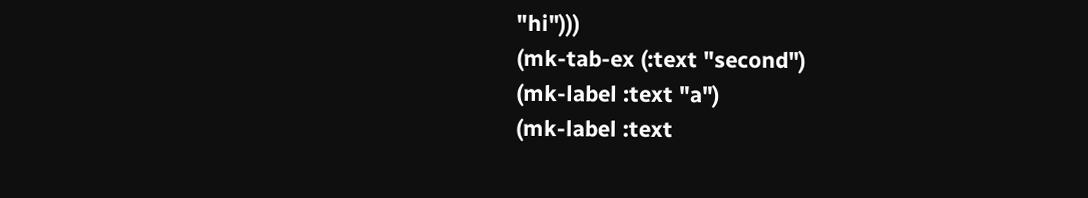"hi")))
(mk-tab-ex (:text "second")
(mk-label :text "a")
(mk-label :text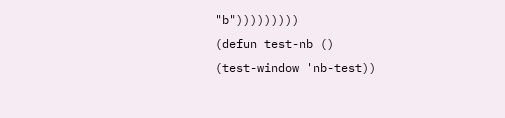"b")))))))))
(defun test-nb ()
(test-window 'nb-test))